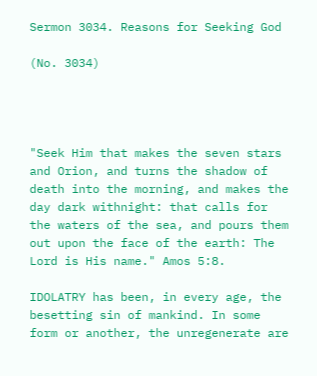Sermon 3034. Reasons for Seeking God

(No. 3034)




"Seek Him that makes the seven stars and Orion, and turns the shadow of death into the morning, and makes the day dark withnight: that calls for the waters of the sea, and pours them out upon the face of the earth: The Lord is His name." Amos 5:8.

IDOLATRY has been, in every age, the besetting sin of mankind. In some form or another, the unregenerate are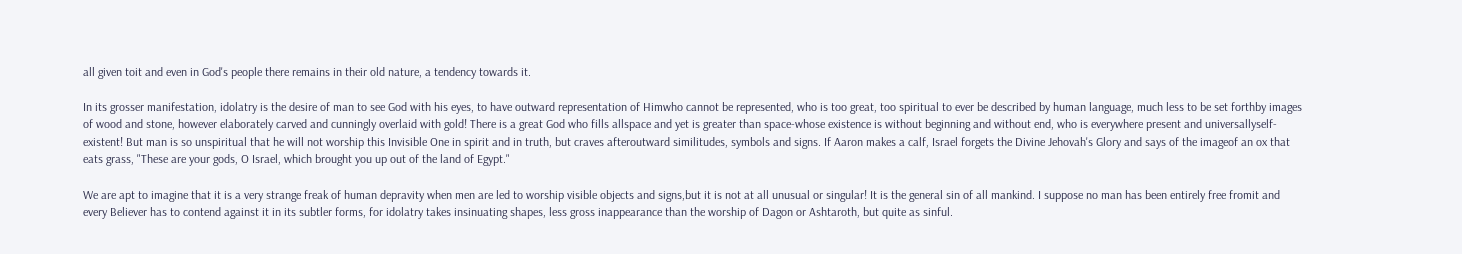all given toit and even in God's people there remains in their old nature, a tendency towards it.

In its grosser manifestation, idolatry is the desire of man to see God with his eyes, to have outward representation of Himwho cannot be represented, who is too great, too spiritual to ever be described by human language, much less to be set forthby images of wood and stone, however elaborately carved and cunningly overlaid with gold! There is a great God who fills allspace and yet is greater than space-whose existence is without beginning and without end, who is everywhere present and universallyself-existent! But man is so unspiritual that he will not worship this Invisible One in spirit and in truth, but craves afteroutward similitudes, symbols and signs. If Aaron makes a calf, Israel forgets the Divine Jehovah's Glory and says of the imageof an ox that eats grass, "These are your gods, O Israel, which brought you up out of the land of Egypt."

We are apt to imagine that it is a very strange freak of human depravity when men are led to worship visible objects and signs,but it is not at all unusual or singular! It is the general sin of all mankind. I suppose no man has been entirely free fromit and every Believer has to contend against it in its subtler forms, for idolatry takes insinuating shapes, less gross inappearance than the worship of Dagon or Ashtaroth, but quite as sinful.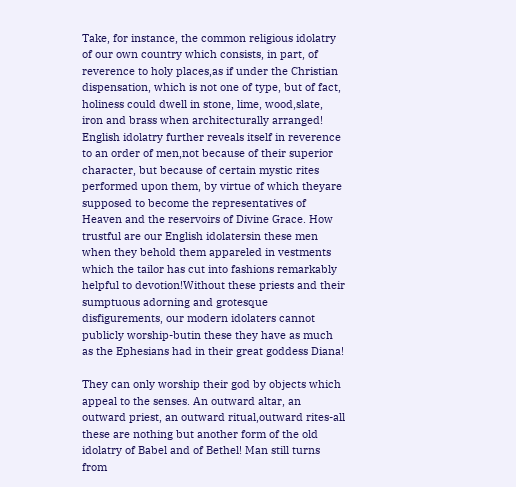Take, for instance, the common religious idolatry of our own country which consists, in part, of reverence to holy places,as if under the Christian dispensation, which is not one of type, but of fact, holiness could dwell in stone, lime, wood,slate, iron and brass when architecturally arranged! English idolatry further reveals itself in reverence to an order of men,not because of their superior character, but because of certain mystic rites performed upon them, by virtue of which theyare supposed to become the representatives of Heaven and the reservoirs of Divine Grace. How trustful are our English idolatersin these men when they behold them appareled in vestments which the tailor has cut into fashions remarkably helpful to devotion!Without these priests and their sumptuous adorning and grotesque disfigurements, our modern idolaters cannot publicly worship-butin these they have as much as the Ephesians had in their great goddess Diana!

They can only worship their god by objects which appeal to the senses. An outward altar, an outward priest, an outward ritual,outward rites-all these are nothing but another form of the old idolatry of Babel and of Bethel! Man still turns from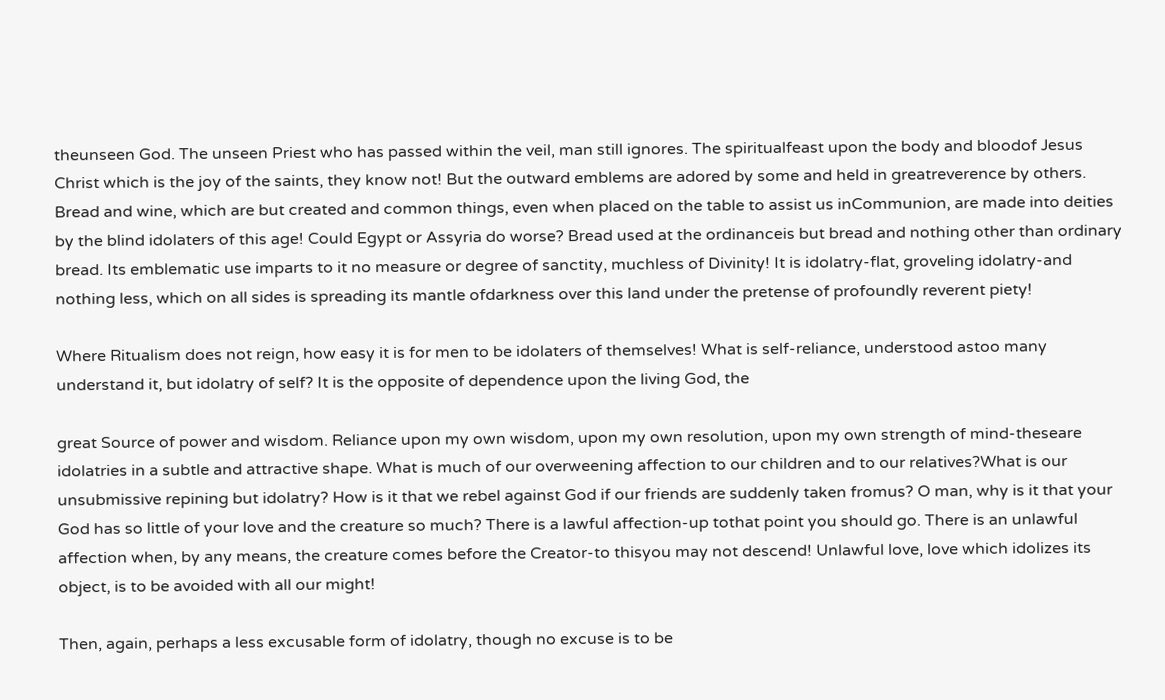theunseen God. The unseen Priest who has passed within the veil, man still ignores. The spiritualfeast upon the body and bloodof Jesus Christ which is the joy of the saints, they know not! But the outward emblems are adored by some and held in greatreverence by others. Bread and wine, which are but created and common things, even when placed on the table to assist us inCommunion, are made into deities by the blind idolaters of this age! Could Egypt or Assyria do worse? Bread used at the ordinanceis but bread and nothing other than ordinary bread. Its emblematic use imparts to it no measure or degree of sanctity, muchless of Divinity! It is idolatry-flat, groveling idolatry-and nothing less, which on all sides is spreading its mantle ofdarkness over this land under the pretense of profoundly reverent piety!

Where Ritualism does not reign, how easy it is for men to be idolaters of themselves! What is self-reliance, understood astoo many understand it, but idolatry of self? It is the opposite of dependence upon the living God, the

great Source of power and wisdom. Reliance upon my own wisdom, upon my own resolution, upon my own strength of mind-theseare idolatries in a subtle and attractive shape. What is much of our overweening affection to our children and to our relatives?What is our unsubmissive repining but idolatry? How is it that we rebel against God if our friends are suddenly taken fromus? O man, why is it that your God has so little of your love and the creature so much? There is a lawful affection-up tothat point you should go. There is an unlawful affection when, by any means, the creature comes before the Creator-to thisyou may not descend! Unlawful love, love which idolizes its object, is to be avoided with all our might!

Then, again, perhaps a less excusable form of idolatry, though no excuse is to be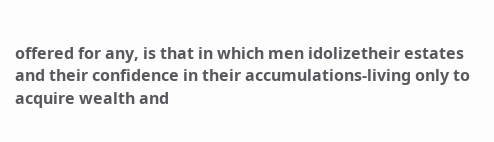offered for any, is that in which men idolizetheir estates and their confidence in their accumulations-living only to acquire wealth and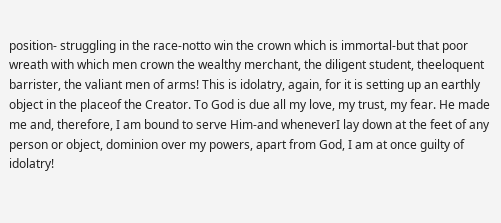position- struggling in the race-notto win the crown which is immortal-but that poor wreath with which men crown the wealthy merchant, the diligent student, theeloquent barrister, the valiant men of arms! This is idolatry, again, for it is setting up an earthly object in the placeof the Creator. To God is due all my love, my trust, my fear. He made me and, therefore, I am bound to serve Him-and wheneverI lay down at the feet of any person or object, dominion over my powers, apart from God, I am at once guilty of idolatry!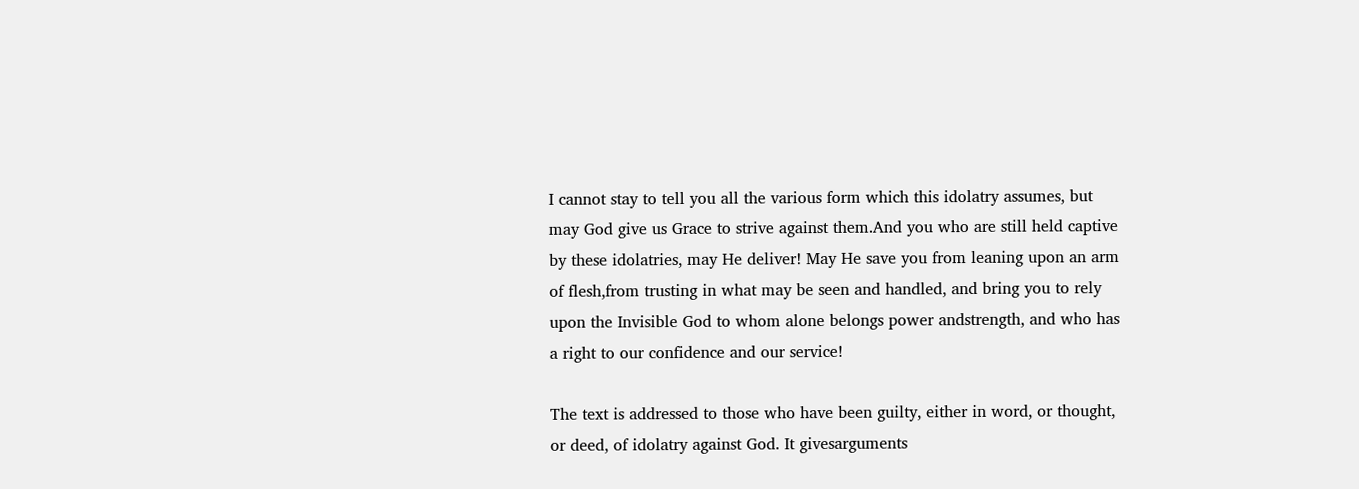I cannot stay to tell you all the various form which this idolatry assumes, but may God give us Grace to strive against them.And you who are still held captive by these idolatries, may He deliver! May He save you from leaning upon an arm of flesh,from trusting in what may be seen and handled, and bring you to rely upon the Invisible God to whom alone belongs power andstrength, and who has a right to our confidence and our service!

The text is addressed to those who have been guilty, either in word, or thought, or deed, of idolatry against God. It givesarguments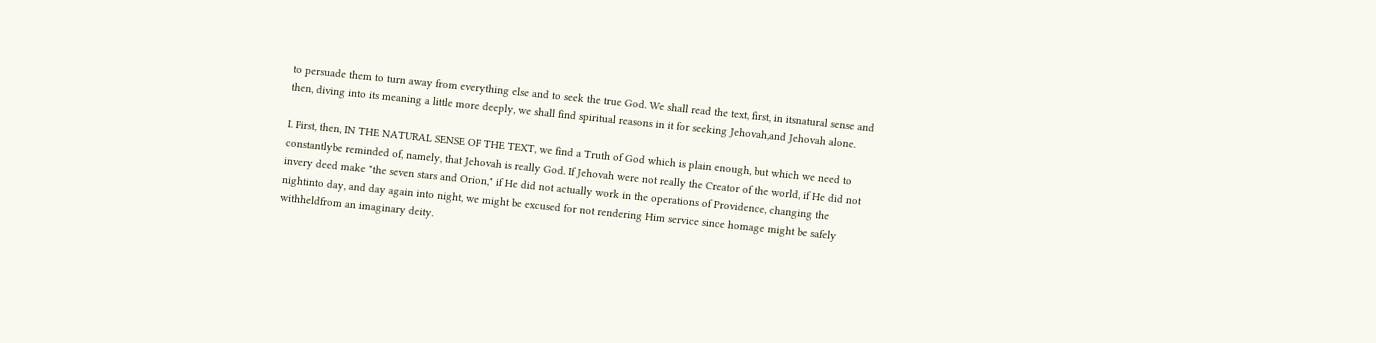to persuade them to turn away from everything else and to seek the true God. We shall read the text, first, in itsnatural sense and then, diving into its meaning a little more deeply, we shall find spiritual reasons in it for seeking Jehovah,and Jehovah alone.

I. First, then, IN THE NATURAL SENSE OF THE TEXT, we find a Truth of God which is plain enough, but which we need to constantlybe reminded of, namely, that Jehovah is really God. If Jehovah were not really the Creator of the world, if He did not invery deed make "the seven stars and Orion," if He did not actually work in the operations of Providence, changing the nightinto day, and day again into night, we might be excused for not rendering Him service since homage might be safely withheldfrom an imaginary deity.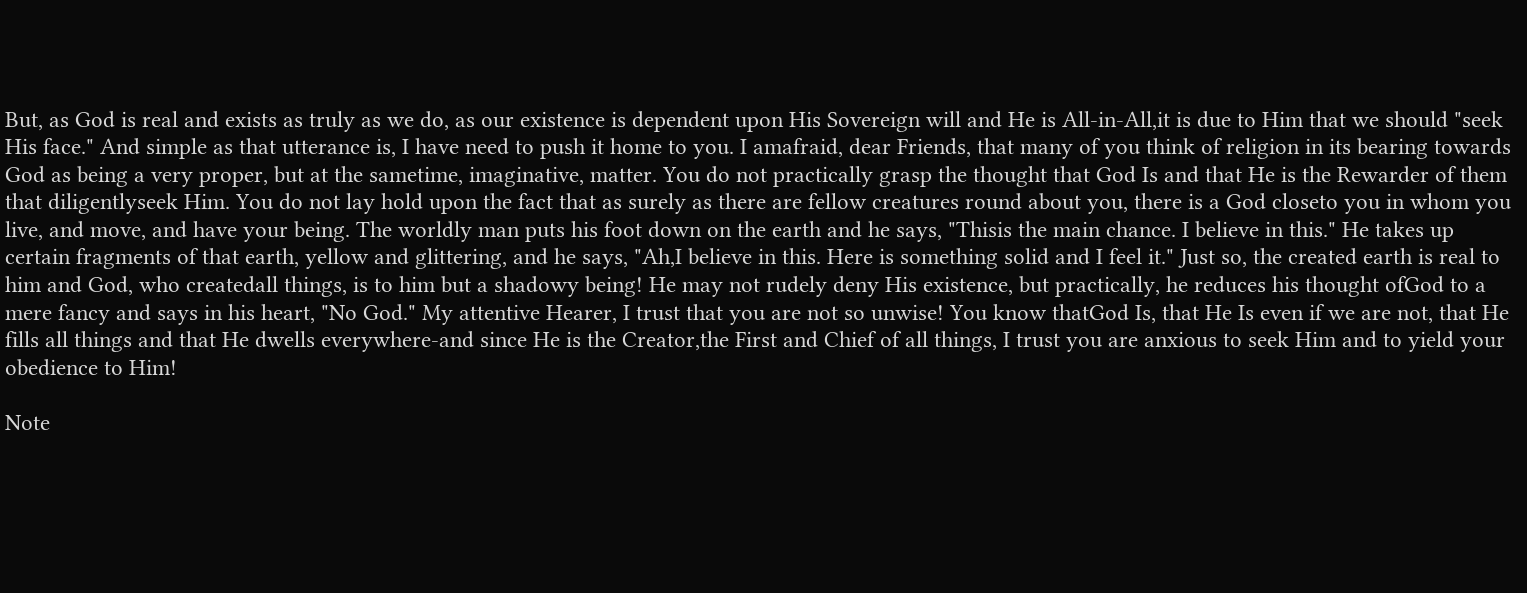But, as God is real and exists as truly as we do, as our existence is dependent upon His Sovereign will and He is All-in-All,it is due to Him that we should "seek His face." And simple as that utterance is, I have need to push it home to you. I amafraid, dear Friends, that many of you think of religion in its bearing towards God as being a very proper, but at the sametime, imaginative, matter. You do not practically grasp the thought that God Is and that He is the Rewarder of them that diligentlyseek Him. You do not lay hold upon the fact that as surely as there are fellow creatures round about you, there is a God closeto you in whom you live, and move, and have your being. The worldly man puts his foot down on the earth and he says, "Thisis the main chance. I believe in this." He takes up certain fragments of that earth, yellow and glittering, and he says, "Ah,I believe in this. Here is something solid and I feel it." Just so, the created earth is real to him and God, who createdall things, is to him but a shadowy being! He may not rudely deny His existence, but practically, he reduces his thought ofGod to a mere fancy and says in his heart, "No God." My attentive Hearer, I trust that you are not so unwise! You know thatGod Is, that He Is even if we are not, that He fills all things and that He dwells everywhere-and since He is the Creator,the First and Chief of all things, I trust you are anxious to seek Him and to yield your obedience to Him!

Note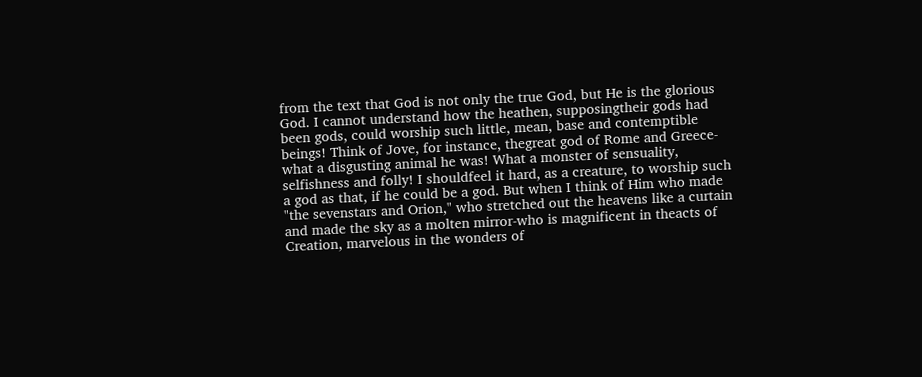from the text that God is not only the true God, but He is the glorious God. I cannot understand how the heathen, supposingtheir gods had been gods, could worship such little, mean, base and contemptible beings! Think of Jove, for instance, thegreat god of Rome and Greece-what a disgusting animal he was! What a monster of sensuality, selfishness and folly! I shouldfeel it hard, as a creature, to worship such a god as that, if he could be a god. But when I think of Him who made "the sevenstars and Orion," who stretched out the heavens like a curtain and made the sky as a molten mirror-who is magnificent in theacts of Creation, marvelous in the wonders of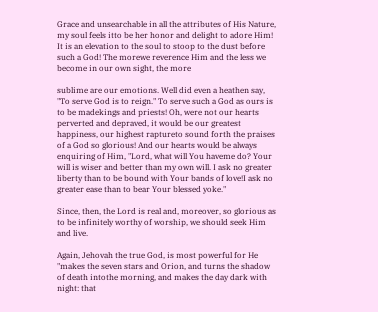Grace and unsearchable in all the attributes of His Nature, my soul feels itto be her honor and delight to adore Him! It is an elevation to the soul to stoop to the dust before such a God! The morewe reverence Him and the less we become in our own sight, the more

sublime are our emotions. Well did even a heathen say, "To serve God is to reign." To serve such a God as ours is to be madekings and priests! Oh, were not our hearts perverted and depraved, it would be our greatest happiness, our highest raptureto sound forth the praises of a God so glorious! And our hearts would be always enquiring of Him, "Lord, what will You haveme do? Your will is wiser and better than my own will. I ask no greater liberty than to be bound with Your bands of love!I ask no greater ease than to bear Your blessed yoke."

Since, then, the Lord is real and, moreover, so glorious as to be infinitely worthy of worship, we should seek Him and live.

Again, Jehovah the true God, is most powerful for He "makes the seven stars and Orion, and turns the shadow of death intothe morning, and makes the day dark with night: that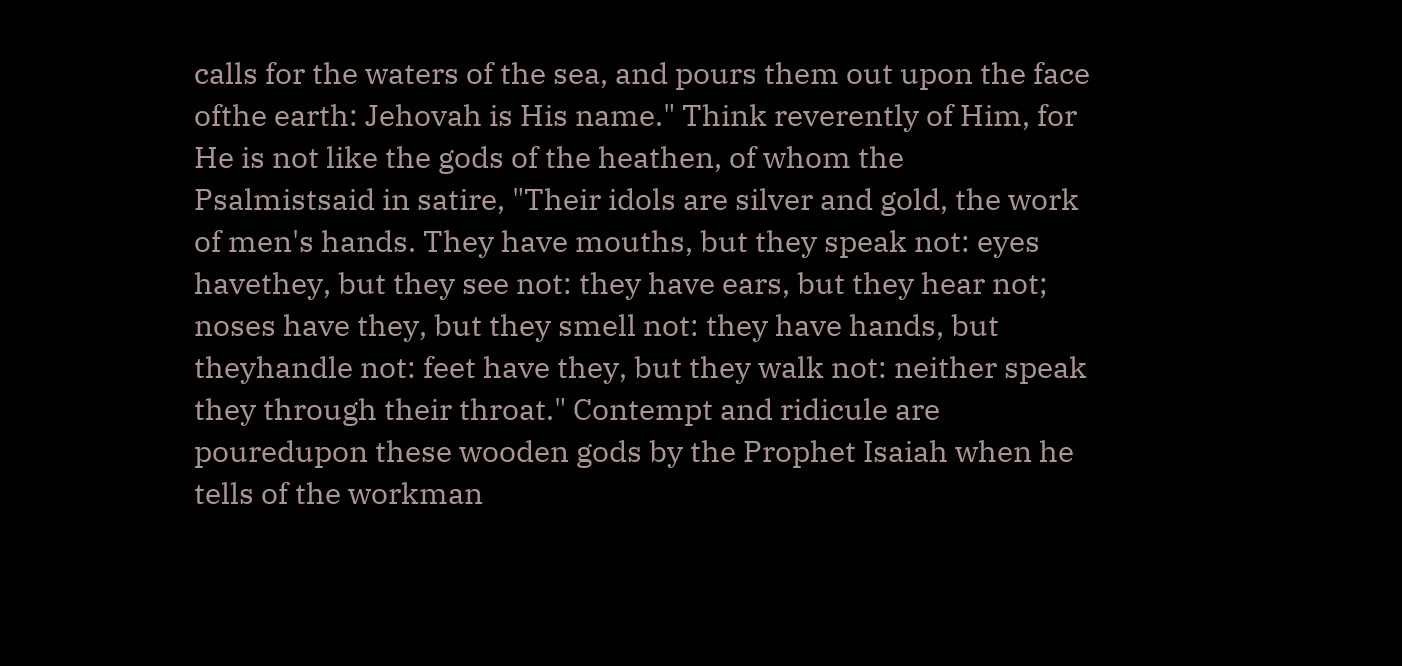calls for the waters of the sea, and pours them out upon the face ofthe earth: Jehovah is His name." Think reverently of Him, for He is not like the gods of the heathen, of whom the Psalmistsaid in satire, "Their idols are silver and gold, the work of men's hands. They have mouths, but they speak not: eyes havethey, but they see not: they have ears, but they hear not; noses have they, but they smell not: they have hands, but theyhandle not: feet have they, but they walk not: neither speak they through their throat." Contempt and ridicule are pouredupon these wooden gods by the Prophet Isaiah when he tells of the workman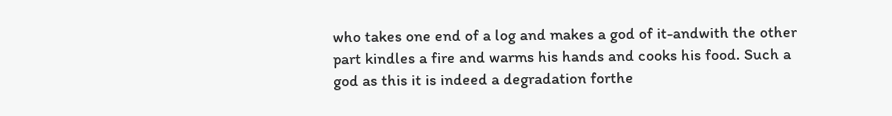who takes one end of a log and makes a god of it-andwith the other part kindles a fire and warms his hands and cooks his food. Such a god as this it is indeed a degradation forthe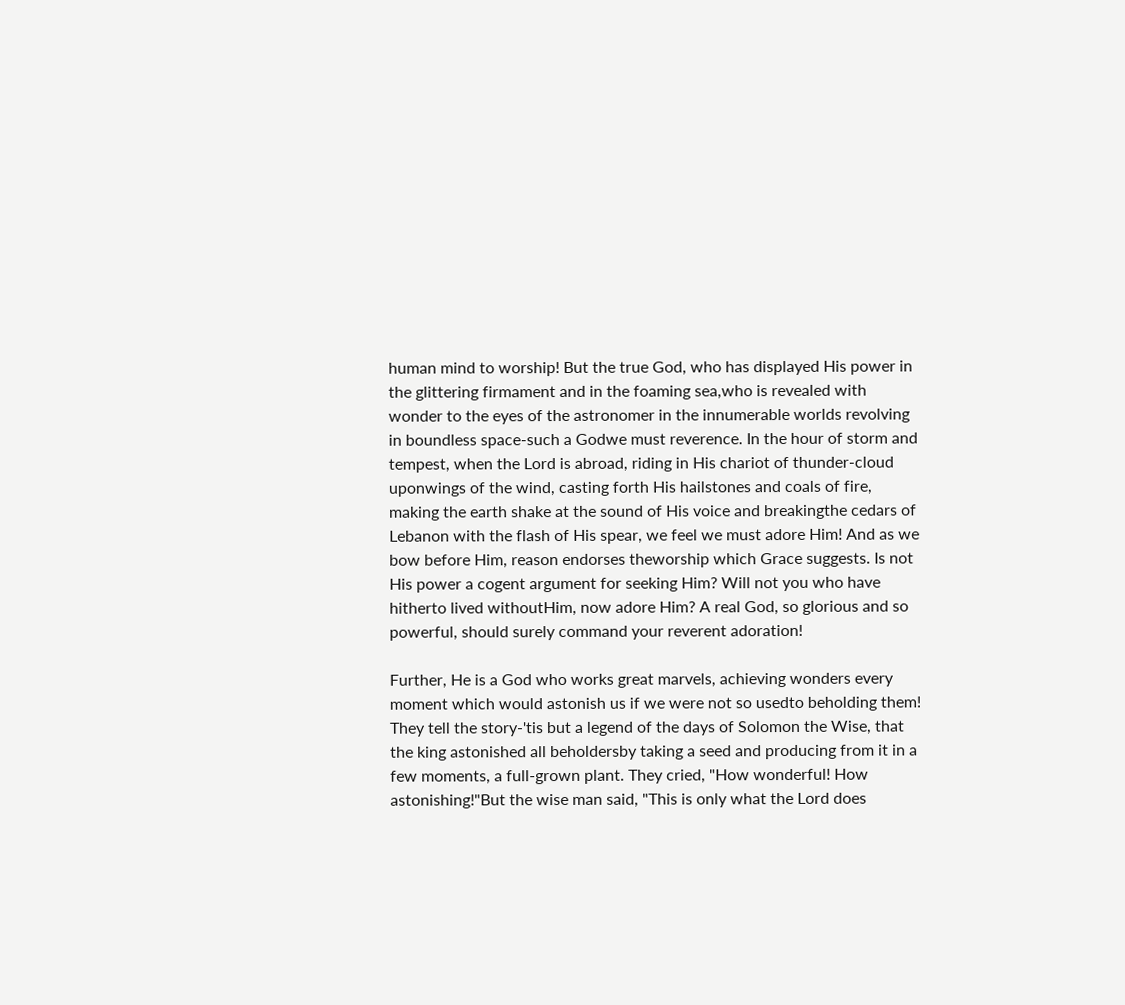human mind to worship! But the true God, who has displayed His power in the glittering firmament and in the foaming sea,who is revealed with wonder to the eyes of the astronomer in the innumerable worlds revolving in boundless space-such a Godwe must reverence. In the hour of storm and tempest, when the Lord is abroad, riding in His chariot of thunder-cloud uponwings of the wind, casting forth His hailstones and coals of fire, making the earth shake at the sound of His voice and breakingthe cedars of Lebanon with the flash of His spear, we feel we must adore Him! And as we bow before Him, reason endorses theworship which Grace suggests. Is not His power a cogent argument for seeking Him? Will not you who have hitherto lived withoutHim, now adore Him? A real God, so glorious and so powerful, should surely command your reverent adoration!

Further, He is a God who works great marvels, achieving wonders every moment which would astonish us if we were not so usedto beholding them! They tell the story-'tis but a legend of the days of Solomon the Wise, that the king astonished all beholdersby taking a seed and producing from it in a few moments, a full-grown plant. They cried, "How wonderful! How astonishing!"But the wise man said, "This is only what the Lord does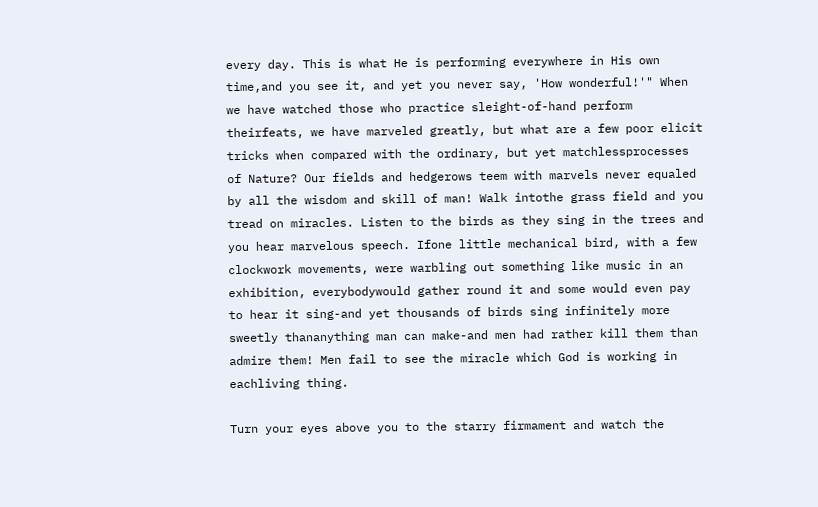every day. This is what He is performing everywhere in His own time,and you see it, and yet you never say, 'How wonderful!'" When we have watched those who practice sleight-of-hand perform theirfeats, we have marveled greatly, but what are a few poor elicit tricks when compared with the ordinary, but yet matchlessprocesses of Nature? Our fields and hedgerows teem with marvels never equaled by all the wisdom and skill of man! Walk intothe grass field and you tread on miracles. Listen to the birds as they sing in the trees and you hear marvelous speech. Ifone little mechanical bird, with a few clockwork movements, were warbling out something like music in an exhibition, everybodywould gather round it and some would even pay to hear it sing-and yet thousands of birds sing infinitely more sweetly thananything man can make-and men had rather kill them than admire them! Men fail to see the miracle which God is working in eachliving thing.

Turn your eyes above you to the starry firmament and watch the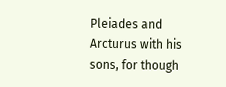Pleiades and Arcturus with his sons, for though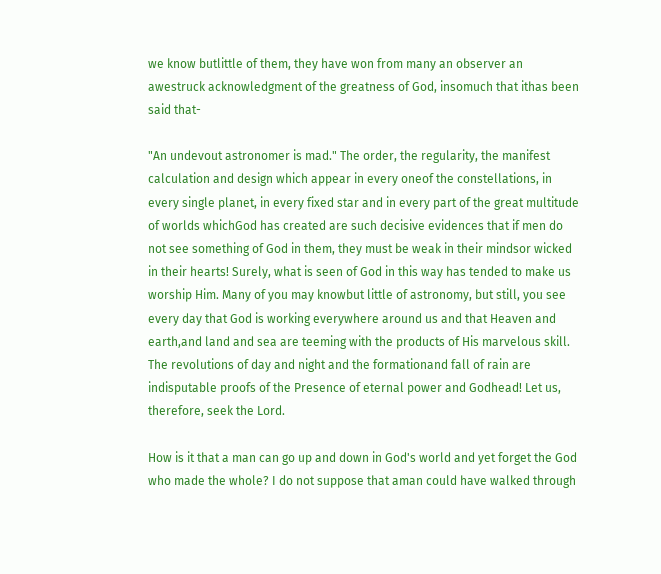we know butlittle of them, they have won from many an observer an awestruck acknowledgment of the greatness of God, insomuch that ithas been said that-

"An undevout astronomer is mad." The order, the regularity, the manifest calculation and design which appear in every oneof the constellations, in every single planet, in every fixed star and in every part of the great multitude of worlds whichGod has created are such decisive evidences that if men do not see something of God in them, they must be weak in their mindsor wicked in their hearts! Surely, what is seen of God in this way has tended to make us worship Him. Many of you may knowbut little of astronomy, but still, you see every day that God is working everywhere around us and that Heaven and earth,and land and sea are teeming with the products of His marvelous skill. The revolutions of day and night and the formationand fall of rain are indisputable proofs of the Presence of eternal power and Godhead! Let us, therefore, seek the Lord.

How is it that a man can go up and down in God's world and yet forget the God who made the whole? I do not suppose that aman could have walked through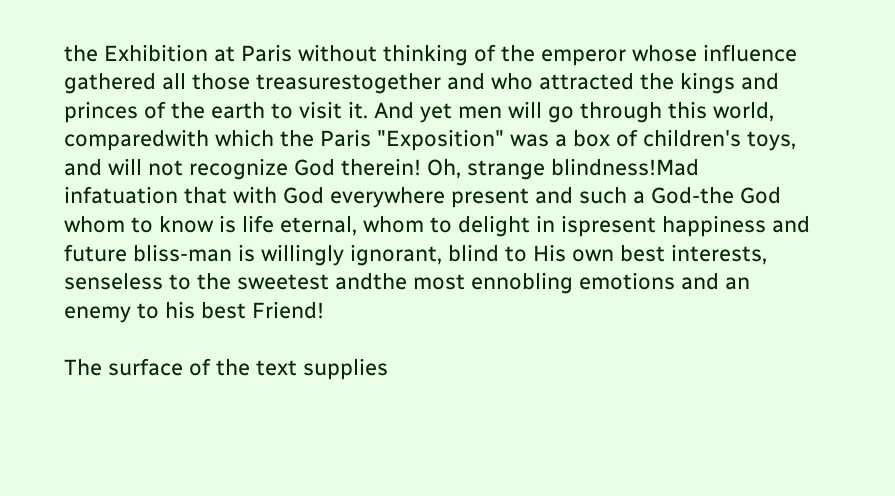the Exhibition at Paris without thinking of the emperor whose influence gathered all those treasurestogether and who attracted the kings and princes of the earth to visit it. And yet men will go through this world, comparedwith which the Paris "Exposition" was a box of children's toys, and will not recognize God therein! Oh, strange blindness!Mad infatuation that with God everywhere present and such a God-the God whom to know is life eternal, whom to delight in ispresent happiness and future bliss-man is willingly ignorant, blind to His own best interests, senseless to the sweetest andthe most ennobling emotions and an enemy to his best Friend!

The surface of the text supplies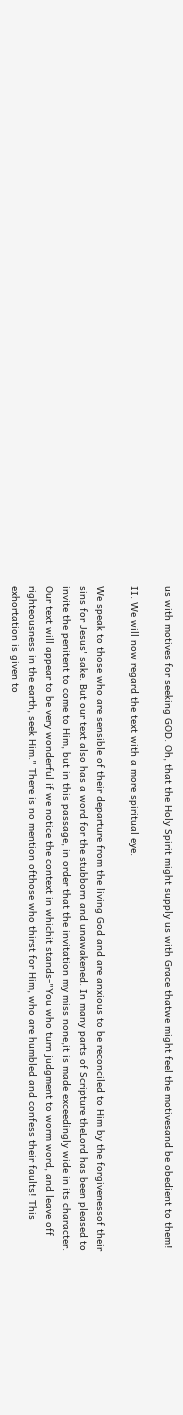us with motives for seeking GOD. Oh, that the Holy Spirit might supply us with Grace thatwe might feel the motivesand be obedient to them!

II. We will now regard the text with a more spiritual eye.

We speak to those who are sensible of their departure from the living God and are anxious to be reconciled to Him by the forgivenessof their sins for Jesus' sake. But our text also has a word for the stubborn and unawakened. In many parts of Scripture theLord has been pleased to invite the penitent to come to Him, but in this passage, in order that the invitation my miss none,it is made exceedingly wide in its character. Our text will appear to be very wonderful if we notice the context in whichit stands-"You who turn judgment to worm word, and leave off righteousness in the earth, seek Him." There is no mention ofthose who thirst for Him, who are humbled and confess their faults! This exhortation is given to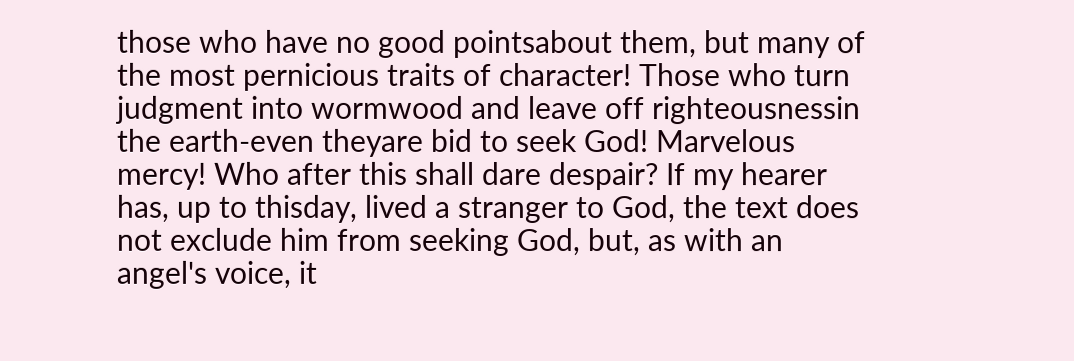those who have no good pointsabout them, but many of the most pernicious traits of character! Those who turn judgment into wormwood and leave off righteousnessin the earth-even theyare bid to seek God! Marvelous mercy! Who after this shall dare despair? If my hearer has, up to thisday, lived a stranger to God, the text does not exclude him from seeking God, but, as with an angel's voice, it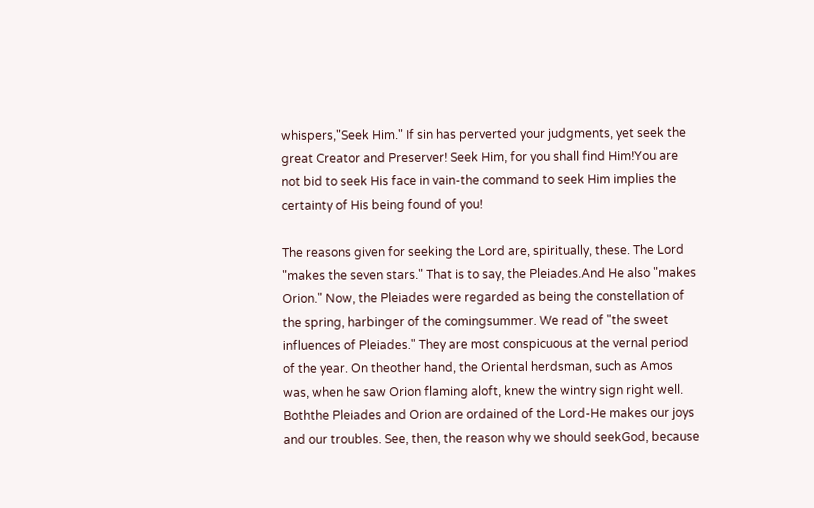whispers,"Seek Him." If sin has perverted your judgments, yet seek the great Creator and Preserver! Seek Him, for you shall find Him!You are not bid to seek His face in vain-the command to seek Him implies the certainty of His being found of you!

The reasons given for seeking the Lord are, spiritually, these. The Lord "makes the seven stars." That is to say, the Pleiades.And He also "makes Orion." Now, the Pleiades were regarded as being the constellation of the spring, harbinger of the comingsummer. We read of "the sweet influences of Pleiades." They are most conspicuous at the vernal period of the year. On theother hand, the Oriental herdsman, such as Amos was, when he saw Orion flaming aloft, knew the wintry sign right well. Boththe Pleiades and Orion are ordained of the Lord-He makes our joys and our troubles. See, then, the reason why we should seekGod, because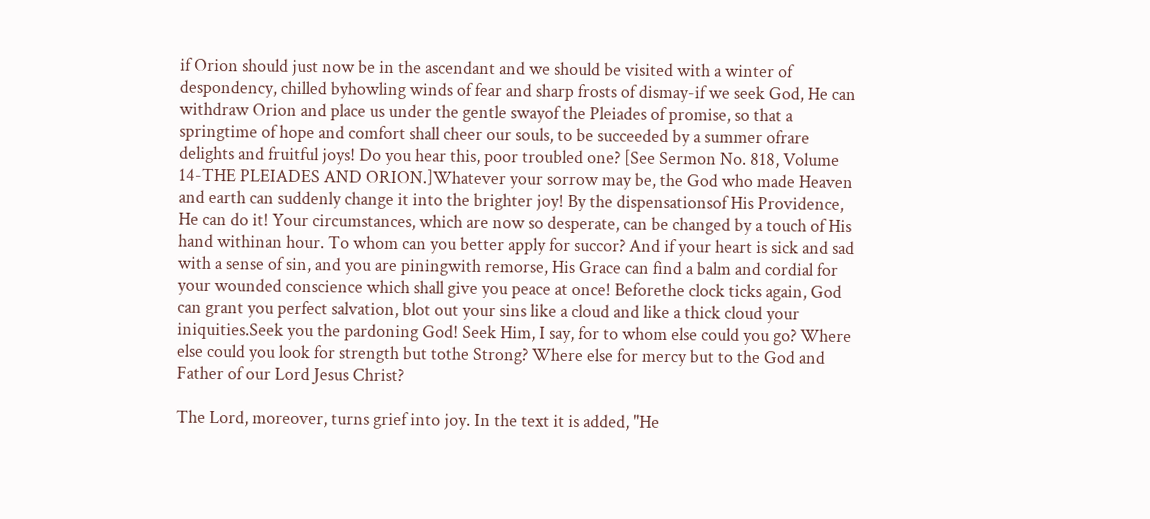if Orion should just now be in the ascendant and we should be visited with a winter of despondency, chilled byhowling winds of fear and sharp frosts of dismay-if we seek God, He can withdraw Orion and place us under the gentle swayof the Pleiades of promise, so that a springtime of hope and comfort shall cheer our souls, to be succeeded by a summer ofrare delights and fruitful joys! Do you hear this, poor troubled one? [See Sermon No. 818, Volume 14-THE PLEIADES AND ORION.]Whatever your sorrow may be, the God who made Heaven and earth can suddenly change it into the brighter joy! By the dispensationsof His Providence, He can do it! Your circumstances, which are now so desperate, can be changed by a touch of His hand withinan hour. To whom can you better apply for succor? And if your heart is sick and sad with a sense of sin, and you are piningwith remorse, His Grace can find a balm and cordial for your wounded conscience which shall give you peace at once! Beforethe clock ticks again, God can grant you perfect salvation, blot out your sins like a cloud and like a thick cloud your iniquities.Seek you the pardoning God! Seek Him, I say, for to whom else could you go? Where else could you look for strength but tothe Strong? Where else for mercy but to the God and Father of our Lord Jesus Christ?

The Lord, moreover, turns grief into joy. In the text it is added, "He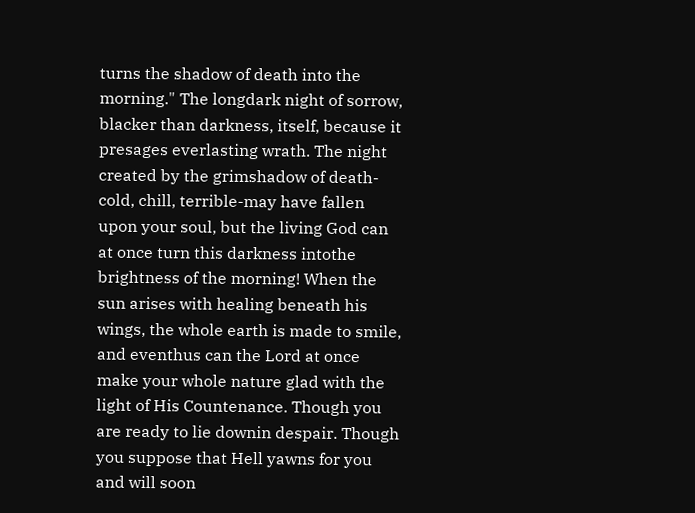turns the shadow of death into the morning." The longdark night of sorrow, blacker than darkness, itself, because it presages everlasting wrath. The night created by the grimshadow of death-cold, chill, terrible-may have fallen upon your soul, but the living God can at once turn this darkness intothe brightness of the morning! When the sun arises with healing beneath his wings, the whole earth is made to smile, and eventhus can the Lord at once make your whole nature glad with the light of His Countenance. Though you are ready to lie downin despair. Though you suppose that Hell yawns for you and will soon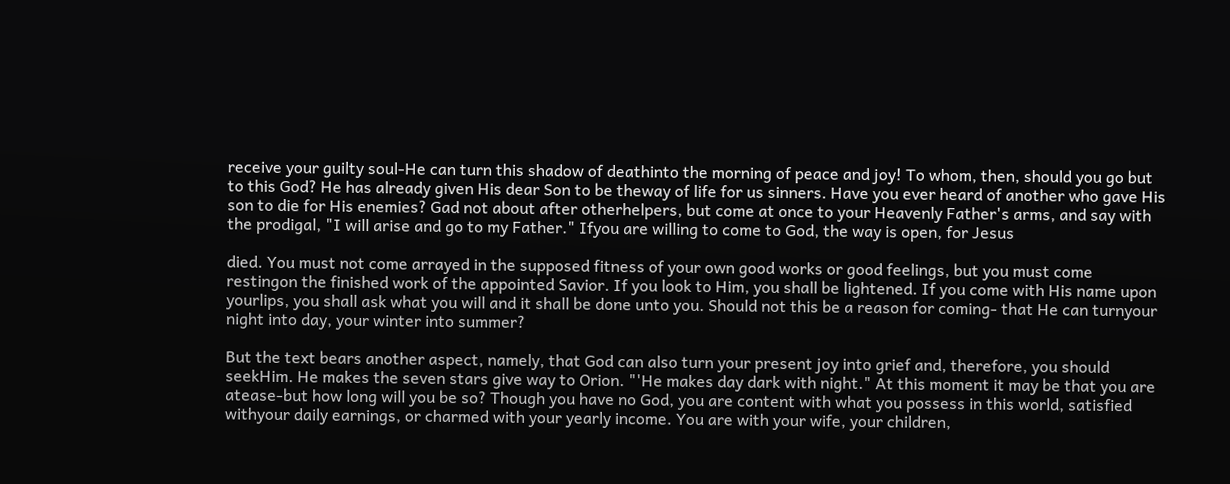receive your guilty soul-He can turn this shadow of deathinto the morning of peace and joy! To whom, then, should you go but to this God? He has already given His dear Son to be theway of life for us sinners. Have you ever heard of another who gave His son to die for His enemies? Gad not about after otherhelpers, but come at once to your Heavenly Father's arms, and say with the prodigal, "I will arise and go to my Father." Ifyou are willing to come to God, the way is open, for Jesus

died. You must not come arrayed in the supposed fitness of your own good works or good feelings, but you must come restingon the finished work of the appointed Savior. If you look to Him, you shall be lightened. If you come with His name upon yourlips, you shall ask what you will and it shall be done unto you. Should not this be a reason for coming- that He can turnyour night into day, your winter into summer?

But the text bears another aspect, namely, that God can also turn your present joy into grief and, therefore, you should seekHim. He makes the seven stars give way to Orion. "'He makes day dark with night." At this moment it may be that you are atease-but how long will you be so? Though you have no God, you are content with what you possess in this world, satisfied withyour daily earnings, or charmed with your yearly income. You are with your wife, your children,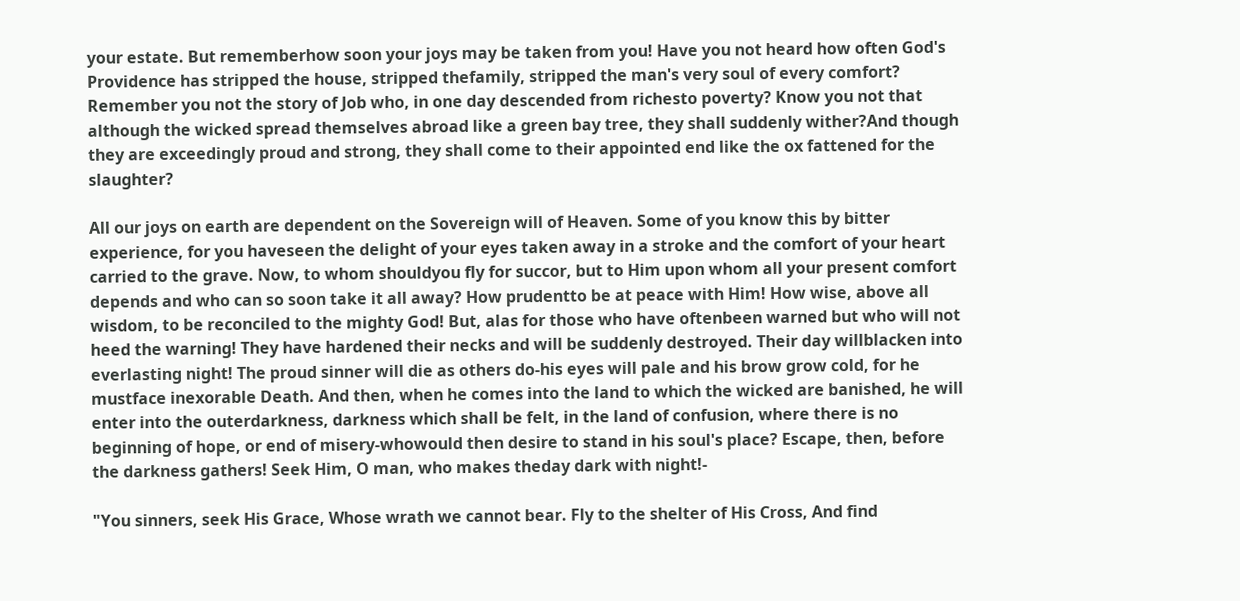your estate. But rememberhow soon your joys may be taken from you! Have you not heard how often God's Providence has stripped the house, stripped thefamily, stripped the man's very soul of every comfort? Remember you not the story of Job who, in one day descended from richesto poverty? Know you not that although the wicked spread themselves abroad like a green bay tree, they shall suddenly wither?And though they are exceedingly proud and strong, they shall come to their appointed end like the ox fattened for the slaughter?

All our joys on earth are dependent on the Sovereign will of Heaven. Some of you know this by bitter experience, for you haveseen the delight of your eyes taken away in a stroke and the comfort of your heart carried to the grave. Now, to whom shouldyou fly for succor, but to Him upon whom all your present comfort depends and who can so soon take it all away? How prudentto be at peace with Him! How wise, above all wisdom, to be reconciled to the mighty God! But, alas for those who have oftenbeen warned but who will not heed the warning! They have hardened their necks and will be suddenly destroyed. Their day willblacken into everlasting night! The proud sinner will die as others do-his eyes will pale and his brow grow cold, for he mustface inexorable Death. And then, when he comes into the land to which the wicked are banished, he will enter into the outerdarkness, darkness which shall be felt, in the land of confusion, where there is no beginning of hope, or end of misery-whowould then desire to stand in his soul's place? Escape, then, before the darkness gathers! Seek Him, O man, who makes theday dark with night!-

"You sinners, seek His Grace, Whose wrath we cannot bear. Fly to the shelter of His Cross, And find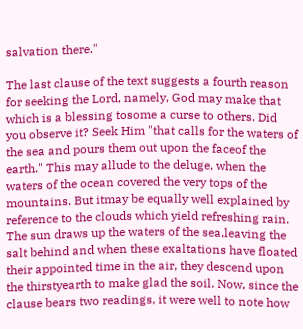salvation there."

The last clause of the text suggests a fourth reason for seeking the Lord, namely, God may make that which is a blessing tosome a curse to others. Did you observe it? Seek Him "that calls for the waters of the sea and pours them out upon the faceof the earth." This may allude to the deluge, when the waters of the ocean covered the very tops of the mountains. But itmay be equally well explained by reference to the clouds which yield refreshing rain. The sun draws up the waters of the sea,leaving the salt behind and when these exaltations have floated their appointed time in the air, they descend upon the thirstyearth to make glad the soil. Now, since the clause bears two readings, it were well to note how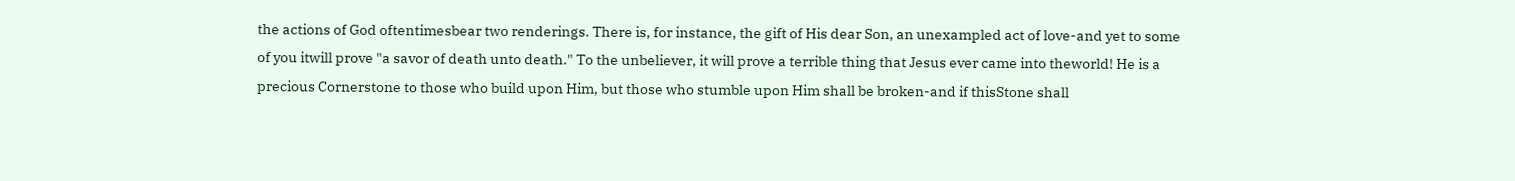the actions of God oftentimesbear two renderings. There is, for instance, the gift of His dear Son, an unexampled act of love-and yet to some of you itwill prove "a savor of death unto death." To the unbeliever, it will prove a terrible thing that Jesus ever came into theworld! He is a precious Cornerstone to those who build upon Him, but those who stumble upon Him shall be broken-and if thisStone shall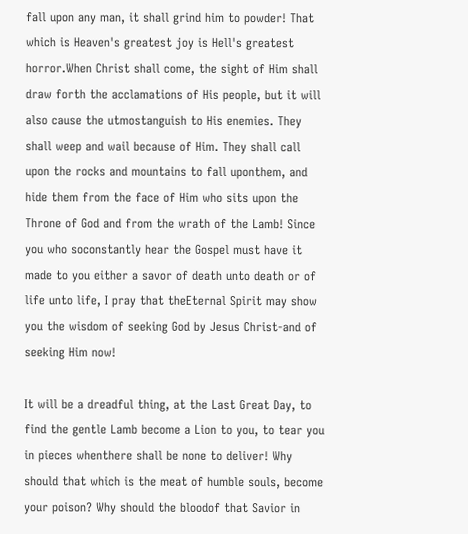fall upon any man, it shall grind him to powder! That which is Heaven's greatest joy is Hell's greatest horror.When Christ shall come, the sight of Him shall draw forth the acclamations of His people, but it will also cause the utmostanguish to His enemies. They shall weep and wail because of Him. They shall call upon the rocks and mountains to fall uponthem, and hide them from the face of Him who sits upon the Throne of God and from the wrath of the Lamb! Since you who soconstantly hear the Gospel must have it made to you either a savor of death unto death or of life unto life, I pray that theEternal Spirit may show you the wisdom of seeking God by Jesus Christ-and of seeking Him now!

It will be a dreadful thing, at the Last Great Day, to find the gentle Lamb become a Lion to you, to tear you in pieces whenthere shall be none to deliver! Why should that which is the meat of humble souls, become your poison? Why should the bloodof that Savior in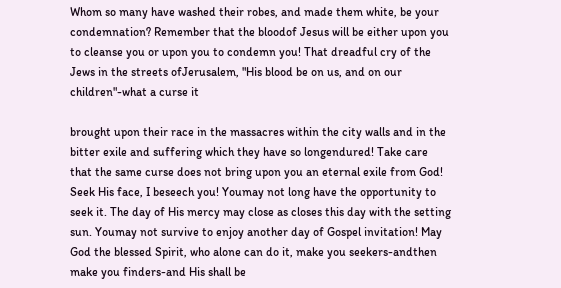Whom so many have washed their robes, and made them white, be your condemnation? Remember that the bloodof Jesus will be either upon you to cleanse you or upon you to condemn you! That dreadful cry of the Jews in the streets ofJerusalem, "His blood be on us, and on our children"-what a curse it

brought upon their race in the massacres within the city walls and in the bitter exile and suffering which they have so longendured! Take care that the same curse does not bring upon you an eternal exile from God! Seek His face, I beseech you! Youmay not long have the opportunity to seek it. The day of His mercy may close as closes this day with the setting sun. Youmay not survive to enjoy another day of Gospel invitation! May God the blessed Spirit, who alone can do it, make you seekers-andthen make you finders-and His shall be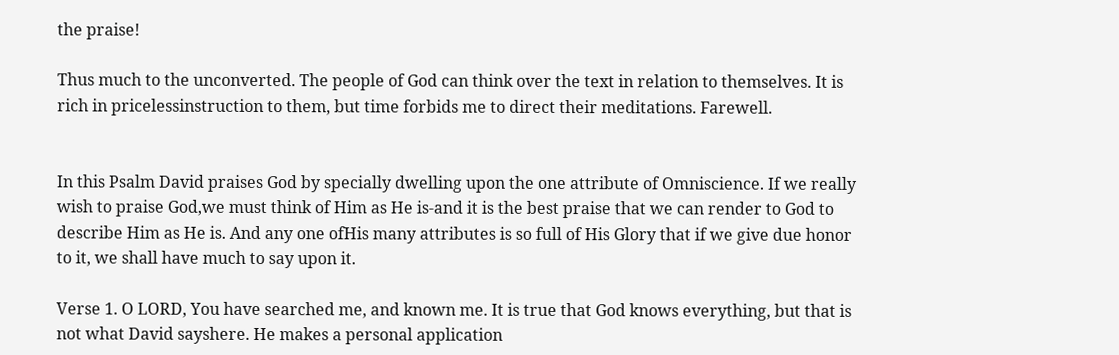the praise!

Thus much to the unconverted. The people of God can think over the text in relation to themselves. It is rich in pricelessinstruction to them, but time forbids me to direct their meditations. Farewell.


In this Psalm David praises God by specially dwelling upon the one attribute of Omniscience. If we really wish to praise God,we must think of Him as He is-and it is the best praise that we can render to God to describe Him as He is. And any one ofHis many attributes is so full of His Glory that if we give due honor to it, we shall have much to say upon it.

Verse 1. O LORD, You have searched me, and known me. It is true that God knows everything, but that is not what David sayshere. He makes a personal application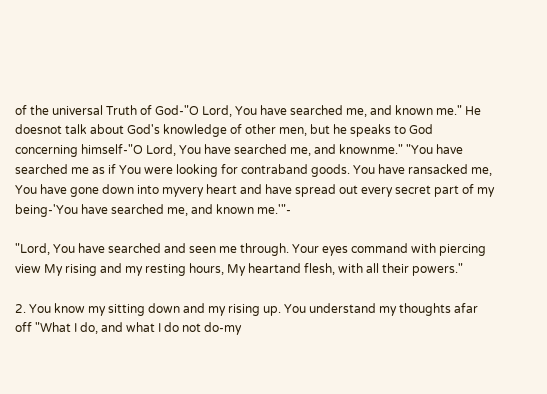of the universal Truth of God-"O Lord, You have searched me, and known me." He doesnot talk about God's knowledge of other men, but he speaks to God concerning himself-"O Lord, You have searched me, and knownme." "You have searched me as if You were looking for contraband goods. You have ransacked me, You have gone down into myvery heart and have spread out every secret part of my being-'You have searched me, and known me.'"-

"Lord, You have searched and seen me through. Your eyes command with piercing view My rising and my resting hours, My heartand flesh, with all their powers."

2. You know my sitting down and my rising up. You understand my thoughts afar off "What I do, and what I do not do-my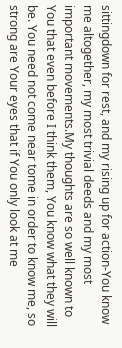sittingdown for rest, and my rising up for action-You know me altogether, my most trivial deeds and my most important movements.My thoughts are so well known to You that even before I think them, You know what they will be. You need not come near tome in order to know me, so strong are Your eyes that if You only look at me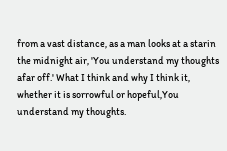from a vast distance, as a man looks at a starin the midnight air, 'You understand my thoughts afar off.' What I think and why I think it, whether it is sorrowful or hopeful,You understand my thoughts.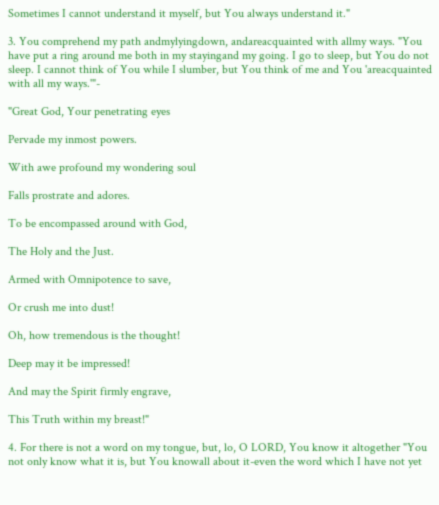Sometimes I cannot understand it myself, but You always understand it."

3. You comprehend my path andmylyingdown, andareacquainted with allmy ways. "You have put a ring around me both in my stayingand my going. I go to sleep, but You do not sleep. I cannot think of You while I slumber, but You think of me and You 'areacquainted with all my ways.'"-

"Great God, Your penetrating eyes

Pervade my inmost powers.

With awe profound my wondering soul

Falls prostrate and adores.

To be encompassed around with God,

The Holy and the Just.

Armed with Omnipotence to save,

Or crush me into dust!

Oh, how tremendous is the thought!

Deep may it be impressed!

And may the Spirit firmly engrave,

This Truth within my breast!"

4. For there is not a word on my tongue, but, lo, O LORD, You know it altogether "You not only know what it is, but You knowall about it-even the word which I have not yet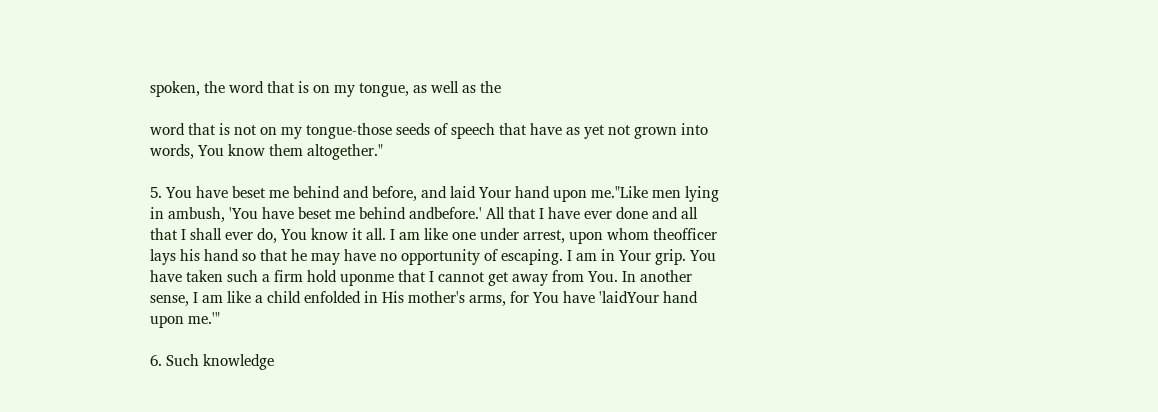spoken, the word that is on my tongue, as well as the

word that is not on my tongue-those seeds of speech that have as yet not grown into words, You know them altogether."

5. You have beset me behind and before, and laid Your hand upon me."Like men lying in ambush, 'You have beset me behind andbefore.' All that I have ever done and all that I shall ever do, You know it all. I am like one under arrest, upon whom theofficer lays his hand so that he may have no opportunity of escaping. I am in Your grip. You have taken such a firm hold uponme that I cannot get away from You. In another sense, I am like a child enfolded in His mother's arms, for You have 'laidYour hand upon me.'"

6. Such knowledge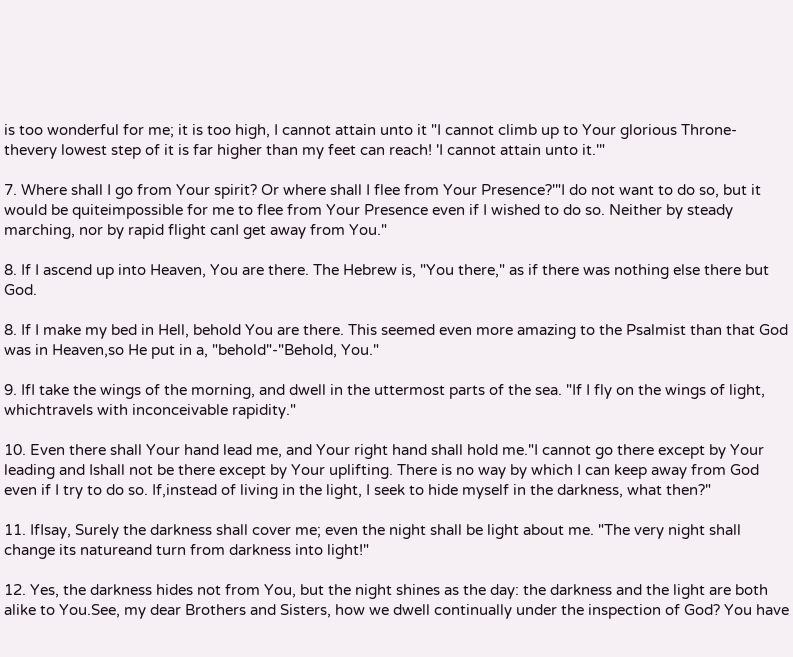is too wonderful for me; it is too high, I cannot attain unto it "I cannot climb up to Your glorious Throne-thevery lowest step of it is far higher than my feet can reach! 'I cannot attain unto it.'"

7. Where shall I go from Your spirit? Or where shall I flee from Your Presence?'"I do not want to do so, but it would be quiteimpossible for me to flee from Your Presence even if I wished to do so. Neither by steady marching, nor by rapid flight canI get away from You."

8. If I ascend up into Heaven, You are there. The Hebrew is, "You there," as if there was nothing else there but God.

8. If I make my bed in Hell, behold You are there. This seemed even more amazing to the Psalmist than that God was in Heaven,so He put in a, "behold"-"Behold, You."

9. IfI take the wings of the morning, and dwell in the uttermost parts of the sea. "If I fly on the wings of light, whichtravels with inconceivable rapidity."

10. Even there shall Your hand lead me, and Your right hand shall hold me."I cannot go there except by Your leading and Ishall not be there except by Your uplifting. There is no way by which I can keep away from God even if I try to do so. If,instead of living in the light, I seek to hide myself in the darkness, what then?"

11. IfIsay, Surely the darkness shall cover me; even the night shall be light about me. "The very night shall change its natureand turn from darkness into light!"

12. Yes, the darkness hides not from You, but the night shines as the day: the darkness and the light are both alike to You.See, my dear Brothers and Sisters, how we dwell continually under the inspection of God? You have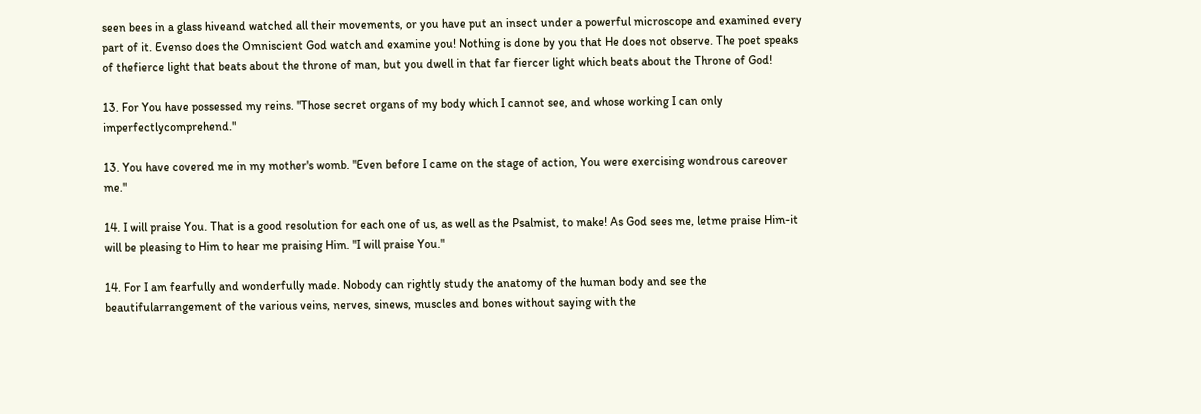seen bees in a glass hiveand watched all their movements, or you have put an insect under a powerful microscope and examined every part of it. Evenso does the Omniscient God watch and examine you! Nothing is done by you that He does not observe. The poet speaks of thefierce light that beats about the throne of man, but you dwell in that far fiercer light which beats about the Throne of God!

13. For You have possessed my reins. "Those secret organs of my body which I cannot see, and whose working I can only imperfectlycomprehend."

13. You have covered me in my mother's womb. "Even before I came on the stage of action, You were exercising wondrous careover me."

14. I will praise You. That is a good resolution for each one of us, as well as the Psalmist, to make! As God sees me, letme praise Him-it will be pleasing to Him to hear me praising Him. "I will praise You."

14. For I am fearfully and wonderfully made. Nobody can rightly study the anatomy of the human body and see the beautifularrangement of the various veins, nerves, sinews, muscles and bones without saying with the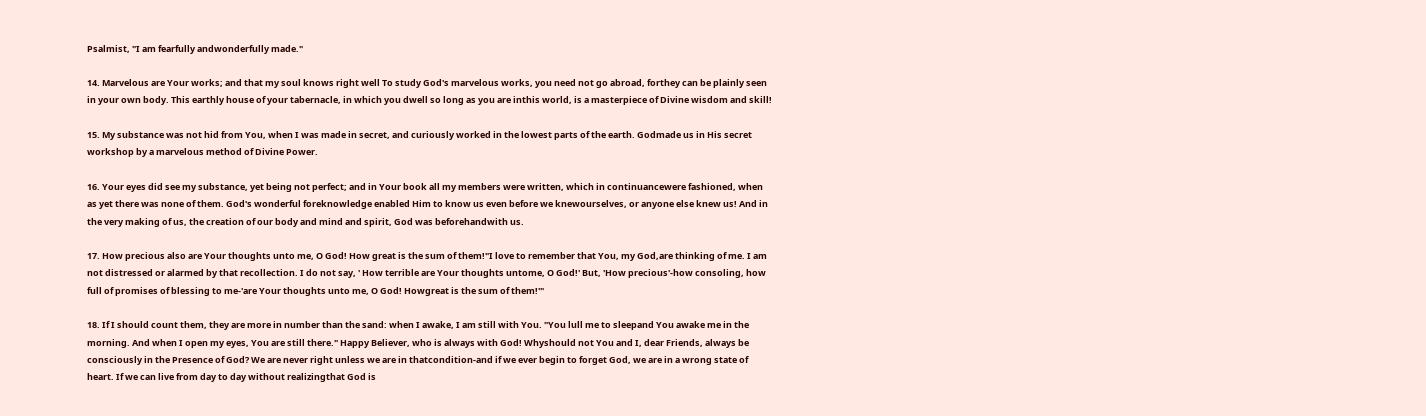Psalmist, "I am fearfully andwonderfully made."

14. Marvelous are Your works; and that my soul knows right well To study God's marvelous works, you need not go abroad, forthey can be plainly seen in your own body. This earthly house of your tabernacle, in which you dwell so long as you are inthis world, is a masterpiece of Divine wisdom and skill!

15. My substance was not hid from You, when I was made in secret, and curiously worked in the lowest parts of the earth. Godmade us in His secret workshop by a marvelous method of Divine Power.

16. Your eyes did see my substance, yet being not perfect; and in Your book all my members were written, which in continuancewere fashioned, when as yet there was none of them. God's wonderful foreknowledge enabled Him to know us even before we knewourselves, or anyone else knew us! And in the very making of us, the creation of our body and mind and spirit, God was beforehandwith us.

17. How precious also are Your thoughts unto me, O God! How great is the sum of them!"I love to remember that You, my God,are thinking of me. I am not distressed or alarmed by that recollection. I do not say, ' How terrible are Your thoughts untome, O God!' But, 'How precious'-how consoling, how full of promises of blessing to me-'are Your thoughts unto me, O God! Howgreat is the sum of them!'"

18. If I should count them, they are more in number than the sand: when I awake, I am still with You. "You lull me to sleepand You awake me in the morning. And when I open my eyes, You are still there." Happy Believer, who is always with God! Whyshould not You and I, dear Friends, always be consciously in the Presence of God? We are never right unless we are in thatcondition-and if we ever begin to forget God, we are in a wrong state of heart. If we can live from day to day without realizingthat God is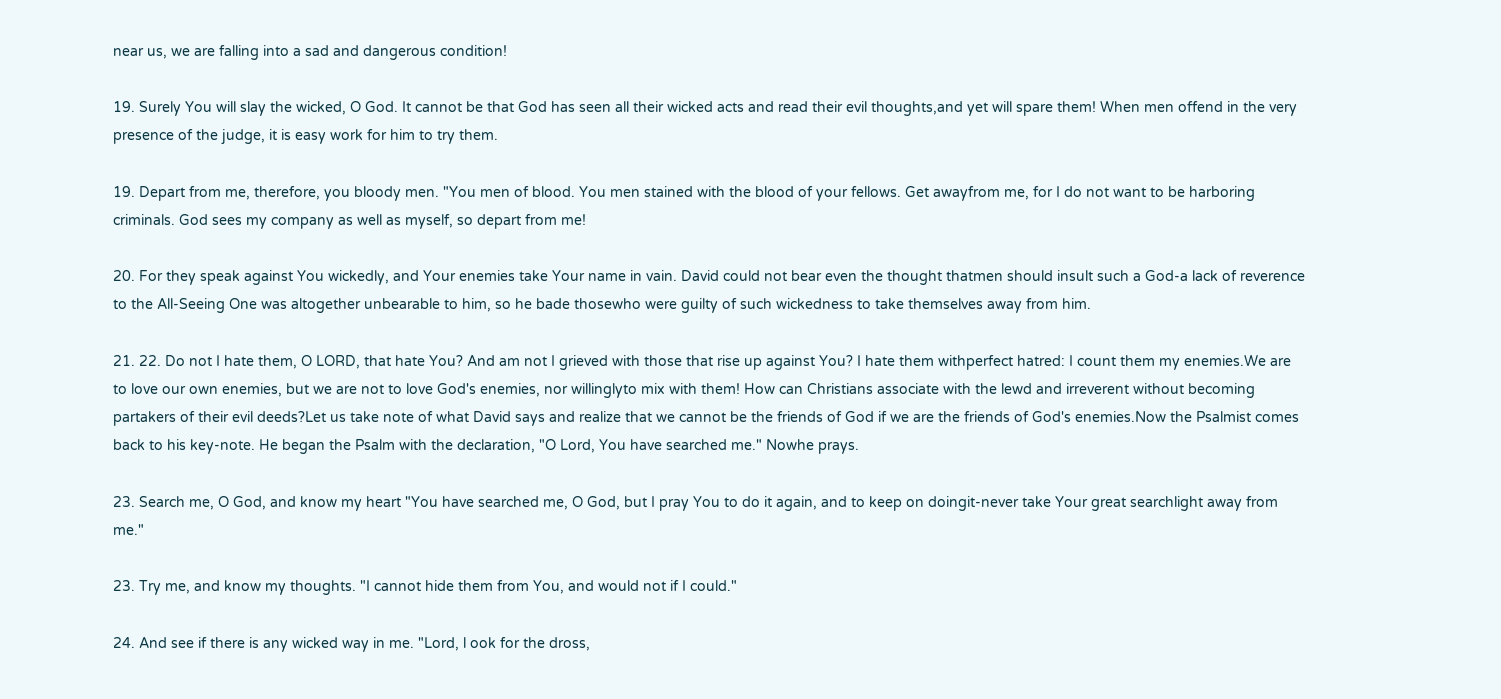near us, we are falling into a sad and dangerous condition!

19. Surely You will slay the wicked, O God. It cannot be that God has seen all their wicked acts and read their evil thoughts,and yet will spare them! When men offend in the very presence of the judge, it is easy work for him to try them.

19. Depart from me, therefore, you bloody men. "You men of blood. You men stained with the blood of your fellows. Get awayfrom me, for I do not want to be harboring criminals. God sees my company as well as myself, so depart from me!

20. For they speak against You wickedly, and Your enemies take Your name in vain. David could not bear even the thought thatmen should insult such a God-a lack of reverence to the All-Seeing One was altogether unbearable to him, so he bade thosewho were guilty of such wickedness to take themselves away from him.

21. 22. Do not I hate them, O LORD, that hate You? And am not I grieved with those that rise up against You? I hate them withperfect hatred: I count them my enemies.We are to love our own enemies, but we are not to love God's enemies, nor willinglyto mix with them! How can Christians associate with the lewd and irreverent without becoming partakers of their evil deeds?Let us take note of what David says and realize that we cannot be the friends of God if we are the friends of God's enemies.Now the Psalmist comes back to his key-note. He began the Psalm with the declaration, "O Lord, You have searched me." Nowhe prays.

23. Search me, O God, and know my heart "You have searched me, O God, but I pray You to do it again, and to keep on doingit-never take Your great searchlight away from me."

23. Try me, and know my thoughts. "I cannot hide them from You, and would not if I could."

24. And see if there is any wicked way in me. "Lord, l ook for the dross,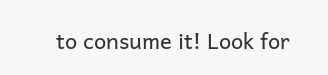to consume it! Look for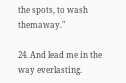the spots, to wash themaway."

24. And lead me in the way everlasting.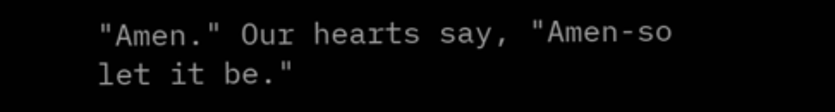"Amen." Our hearts say, "Amen-so let it be."